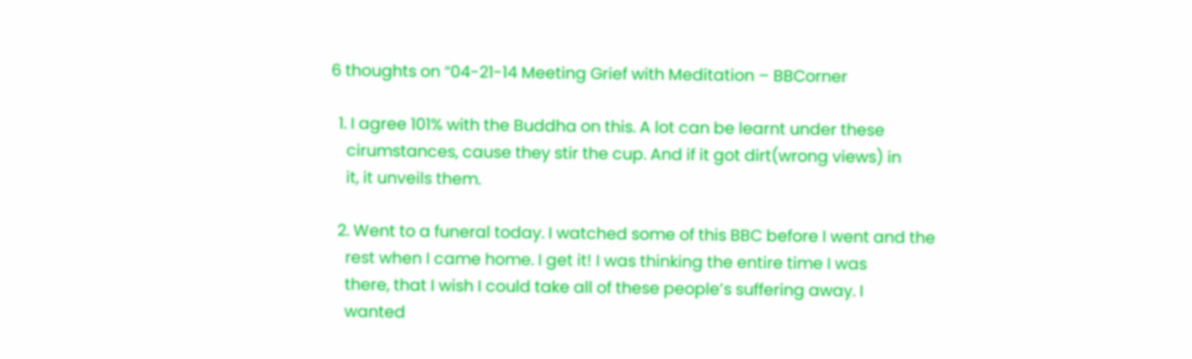6 thoughts on “04-21-14 Meeting Grief with Meditation – BBCorner

  1. I agree 101% with the Buddha on this. A lot can be learnt under these
    cirumstances, cause they stir the cup. And if it got dirt(wrong views) in
    it, it unveils them.

  2. Went to a funeral today. I watched some of this BBC before I went and the
    rest when I came home. I get it! I was thinking the entire time I was
    there, that I wish I could take all of these people’s suffering away. I
    wanted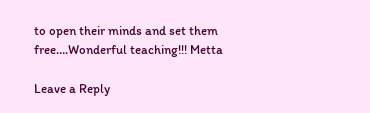to open their minds and set them free….Wonderful teaching!!! Metta

Leave a Reply